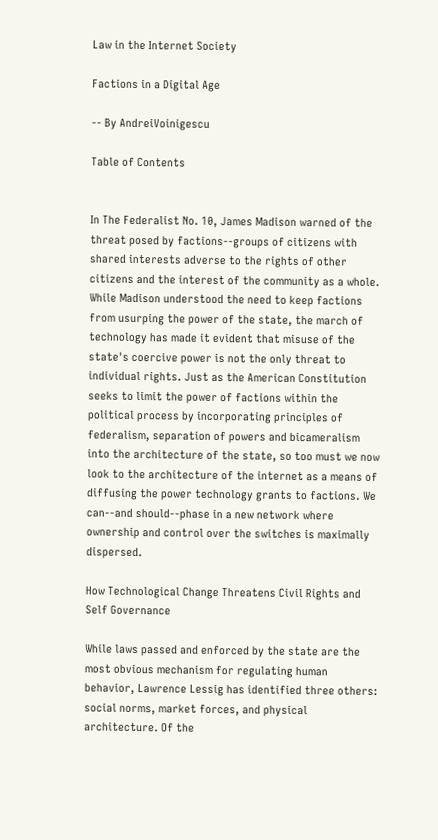Law in the Internet Society

Factions in a Digital Age

-- By AndreiVoinigescu

Table of Contents


In The Federalist No. 10, James Madison warned of the threat posed by factions--groups of citizens with shared interests adverse to the rights of other citizens and the interest of the community as a whole. While Madison understood the need to keep factions from usurping the power of the state, the march of technology has made it evident that misuse of the state's coercive power is not the only threat to individual rights. Just as the American Constitution seeks to limit the power of factions within the political process by incorporating principles of federalism, separation of powers and bicameralism into the architecture of the state, so too must we now look to the architecture of the internet as a means of diffusing the power technology grants to factions. We can--and should--phase in a new network where ownership and control over the switches is maximally dispersed.

How Technological Change Threatens Civil Rights and Self Governance

While laws passed and enforced by the state are the most obvious mechanism for regulating human behavior, Lawrence Lessig has identified three others: social norms, market forces, and physical architecture. Of the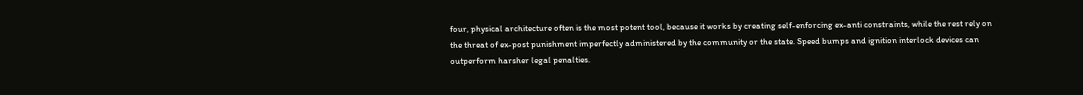four, physical architecture often is the most potent tool, because it works by creating self-enforcing ex-anti constraints, while the rest rely on the threat of ex-post punishment imperfectly administered by the community or the state. Speed bumps and ignition interlock devices can outperform harsher legal penalties.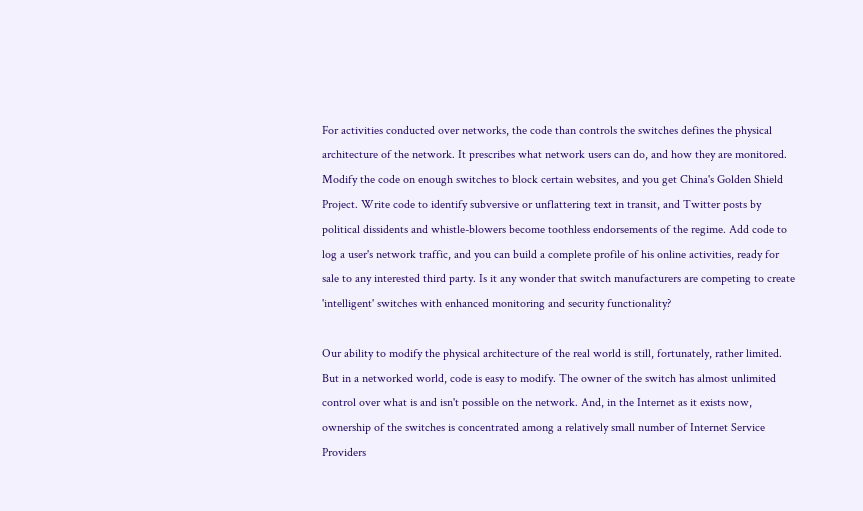For activities conducted over networks, the code than controls the switches defines the physical architecture of the network. It prescribes what network users can do, and how they are monitored. Modify the code on enough switches to block certain websites, and you get China's Golden Shield Project. Write code to identify subversive or unflattering text in transit, and Twitter posts by political dissidents and whistle-blowers become toothless endorsements of the regime. Add code to log a user's network traffic, and you can build a complete profile of his online activities, ready for sale to any interested third party. Is it any wonder that switch manufacturers are competing to create 'intelligent' switches with enhanced monitoring and security functionality?

Our ability to modify the physical architecture of the real world is still, fortunately, rather limited. But in a networked world, code is easy to modify. The owner of the switch has almost unlimited control over what is and isn't possible on the network. And, in the Internet as it exists now, ownership of the switches is concentrated among a relatively small number of Internet Service Providers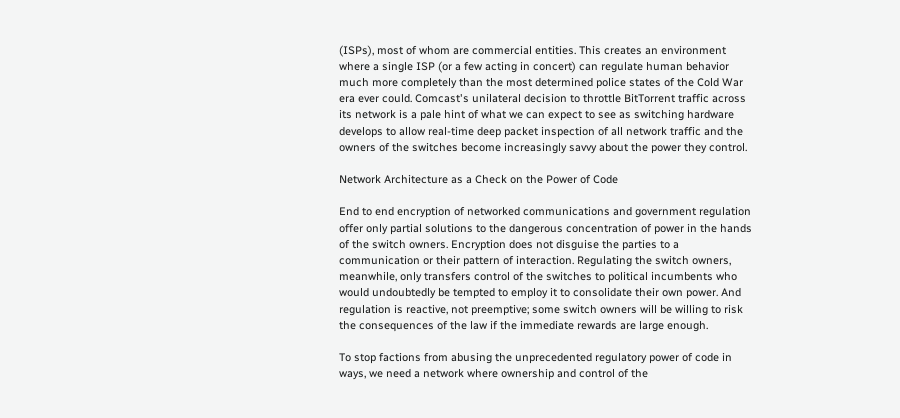(ISPs), most of whom are commercial entities. This creates an environment where a single ISP (or a few acting in concert) can regulate human behavior much more completely than the most determined police states of the Cold War era ever could. Comcast's unilateral decision to throttle BitTorrent traffic across its network is a pale hint of what we can expect to see as switching hardware develops to allow real-time deep packet inspection of all network traffic and the owners of the switches become increasingly savvy about the power they control.

Network Architecture as a Check on the Power of Code

End to end encryption of networked communications and government regulation offer only partial solutions to the dangerous concentration of power in the hands of the switch owners. Encryption does not disguise the parties to a communication or their pattern of interaction. Regulating the switch owners, meanwhile, only transfers control of the switches to political incumbents who would undoubtedly be tempted to employ it to consolidate their own power. And regulation is reactive, not preemptive; some switch owners will be willing to risk the consequences of the law if the immediate rewards are large enough.

To stop factions from abusing the unprecedented regulatory power of code in ways, we need a network where ownership and control of the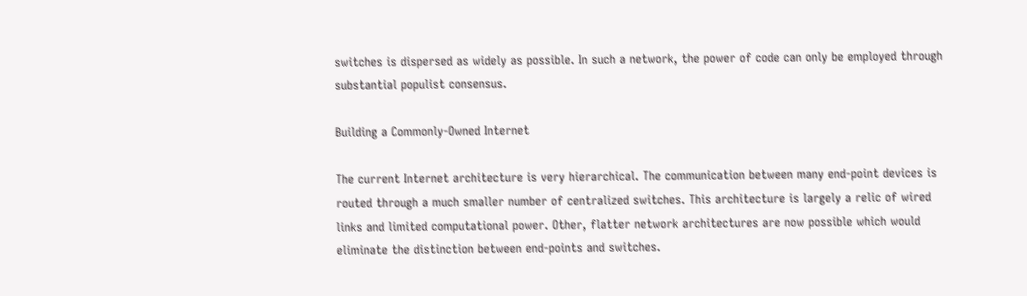switches is dispersed as widely as possible. In such a network, the power of code can only be employed through substantial populist consensus.

Building a Commonly-Owned Internet

The current Internet architecture is very hierarchical. The communication between many end-point devices is routed through a much smaller number of centralized switches. This architecture is largely a relic of wired links and limited computational power. Other, flatter network architectures are now possible which would eliminate the distinction between end-points and switches.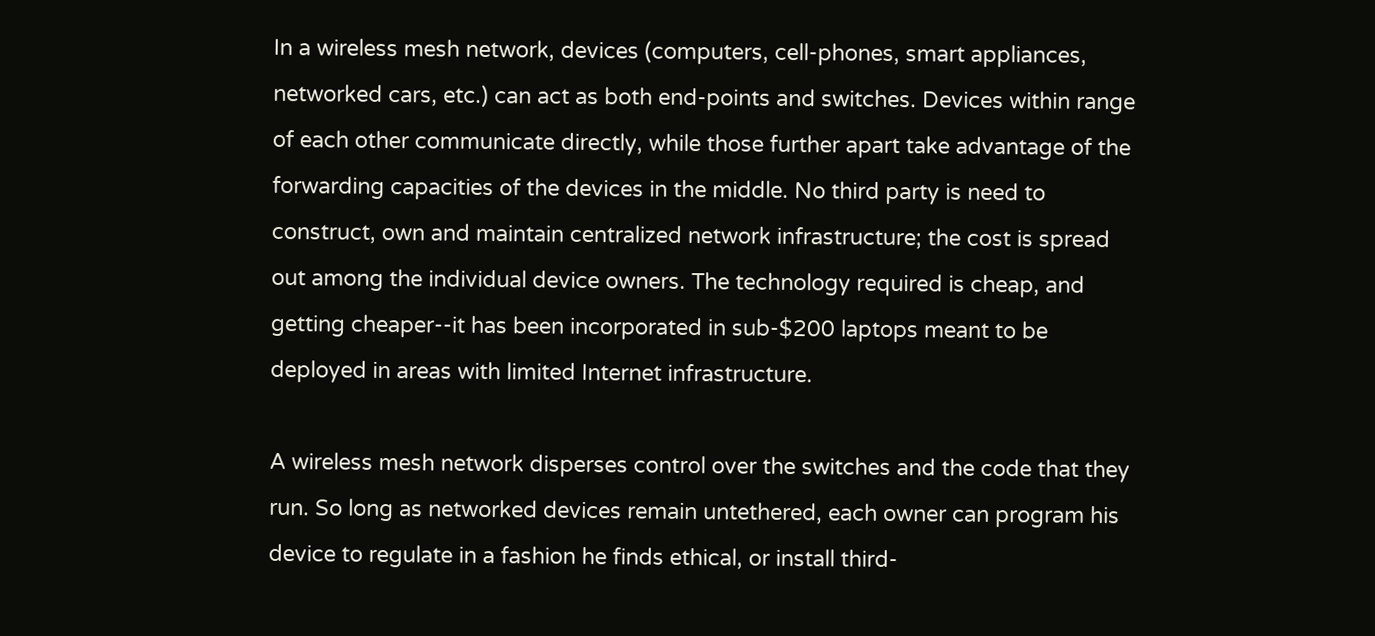In a wireless mesh network, devices (computers, cell-phones, smart appliances, networked cars, etc.) can act as both end-points and switches. Devices within range of each other communicate directly, while those further apart take advantage of the forwarding capacities of the devices in the middle. No third party is need to construct, own and maintain centralized network infrastructure; the cost is spread out among the individual device owners. The technology required is cheap, and getting cheaper--it has been incorporated in sub-$200 laptops meant to be deployed in areas with limited Internet infrastructure.

A wireless mesh network disperses control over the switches and the code that they run. So long as networked devices remain untethered, each owner can program his device to regulate in a fashion he finds ethical, or install third-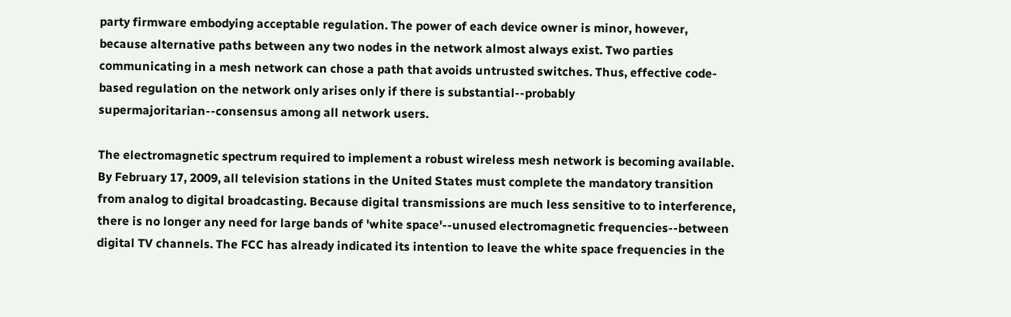party firmware embodying acceptable regulation. The power of each device owner is minor, however, because alternative paths between any two nodes in the network almost always exist. Two parties communicating in a mesh network can chose a path that avoids untrusted switches. Thus, effective code-based regulation on the network only arises only if there is substantial--probably supermajoritarian--consensus among all network users.

The electromagnetic spectrum required to implement a robust wireless mesh network is becoming available. By February 17, 2009, all television stations in the United States must complete the mandatory transition from analog to digital broadcasting. Because digital transmissions are much less sensitive to to interference, there is no longer any need for large bands of 'white space'--unused electromagnetic frequencies--between digital TV channels. The FCC has already indicated its intention to leave the white space frequencies in the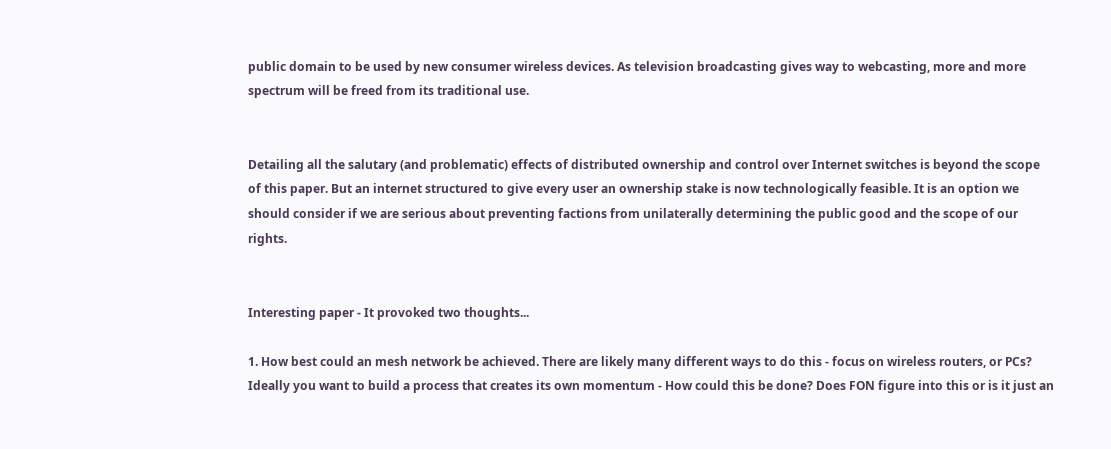public domain to be used by new consumer wireless devices. As television broadcasting gives way to webcasting, more and more spectrum will be freed from its traditional use.


Detailing all the salutary (and problematic) effects of distributed ownership and control over Internet switches is beyond the scope of this paper. But an internet structured to give every user an ownership stake is now technologically feasible. It is an option we should consider if we are serious about preventing factions from unilaterally determining the public good and the scope of our rights.


Interesting paper - It provoked two thoughts...

1. How best could an mesh network be achieved. There are likely many different ways to do this - focus on wireless routers, or PCs? Ideally you want to build a process that creates its own momentum - How could this be done? Does FON figure into this or is it just an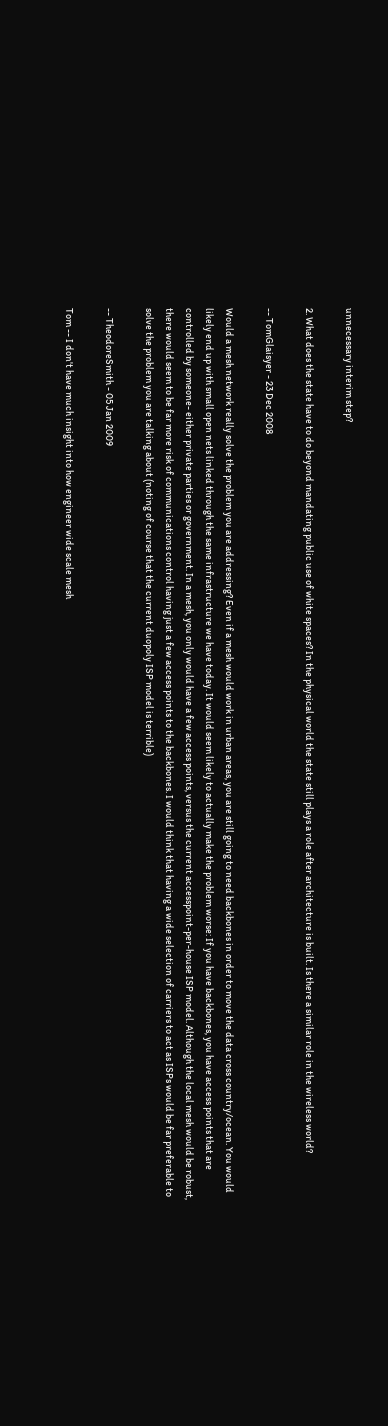unnecessary interim step?

2. What does the state have to do beyond mandating public use of white spaces? In the physical world the state still plays a role after architecture is built. Is there a similar role in the wireless world?

-- TomGlaisyer - 23 Dec 2008

Would a mesh network really solve the problem you are addressing? Even if a mesh would work in urban areas, you are still going to need backbones in order to move the data cross country/ocean. You would likely end up with small open nets linked through the same infrastructure we have today. It would seem likely to actually make the problem worse: If you have backbones, you have access points that are controlled by someone- either private parties or government. In a mesh, you only would have a few access points, versus the current accesspoint-per-house ISP model. Although the local mesh would be robust, there would seem to be far more risk of communications control having just a few access points to the backbones. I would think that having a wide selection of carriers to act as ISPs would be far preferable to solve the problem you are talking about (noting of course that the current duopoly ISP model is terrible)

-- TheodoreSmith - 05 Jan 2009

Tom -- I don't have much insight into how engineer wide scale mesh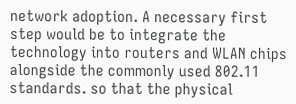network adoption. A necessary first step would be to integrate the technology into routers and WLAN chips alongside the commonly used 802.11 standards. so that the physical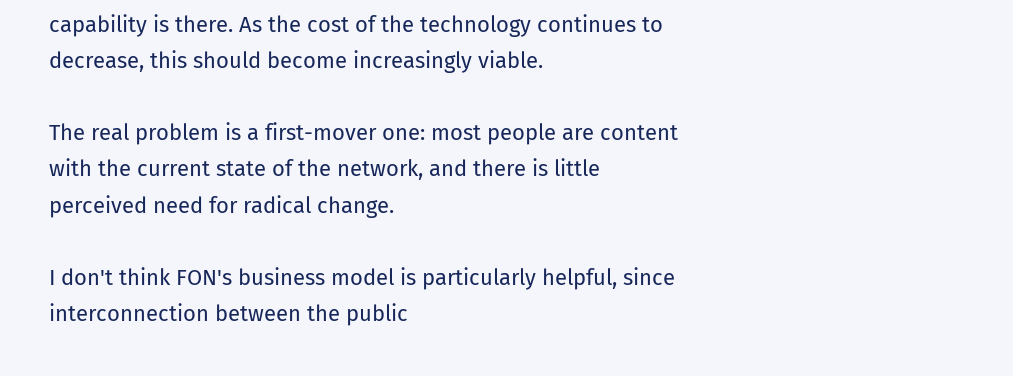capability is there. As the cost of the technology continues to decrease, this should become increasingly viable.

The real problem is a first-mover one: most people are content with the current state of the network, and there is little perceived need for radical change.

I don't think FON's business model is particularly helpful, since interconnection between the public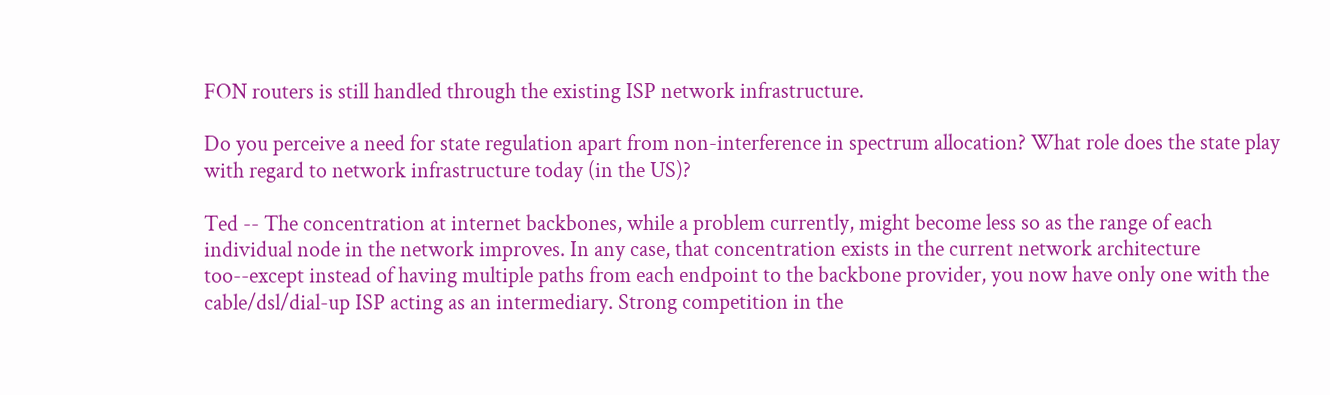FON routers is still handled through the existing ISP network infrastructure.

Do you perceive a need for state regulation apart from non-interference in spectrum allocation? What role does the state play with regard to network infrastructure today (in the US)?

Ted -- The concentration at internet backbones, while a problem currently, might become less so as the range of each individual node in the network improves. In any case, that concentration exists in the current network architecture too--except instead of having multiple paths from each endpoint to the backbone provider, you now have only one with the cable/dsl/dial-up ISP acting as an intermediary. Strong competition in the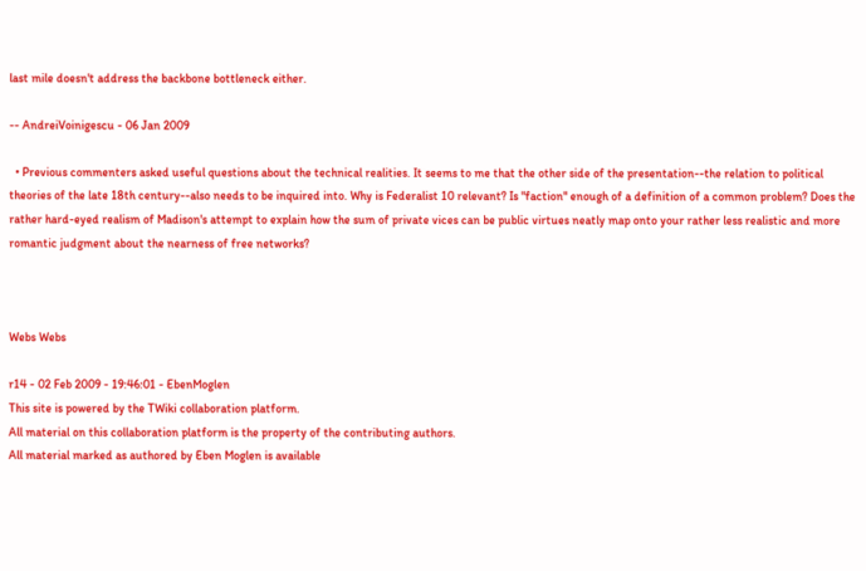last mile doesn't address the backbone bottleneck either.

-- AndreiVoinigescu - 06 Jan 2009

  • Previous commenters asked useful questions about the technical realities. It seems to me that the other side of the presentation--the relation to political theories of the late 18th century--also needs to be inquired into. Why is Federalist 10 relevant? Is "faction" enough of a definition of a common problem? Does the rather hard-eyed realism of Madison's attempt to explain how the sum of private vices can be public virtues neatly map onto your rather less realistic and more romantic judgment about the nearness of free networks?



Webs Webs

r14 - 02 Feb 2009 - 19:46:01 - EbenMoglen
This site is powered by the TWiki collaboration platform.
All material on this collaboration platform is the property of the contributing authors.
All material marked as authored by Eben Moglen is available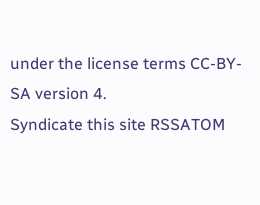under the license terms CC-BY-SA version 4.
Syndicate this site RSSATOM